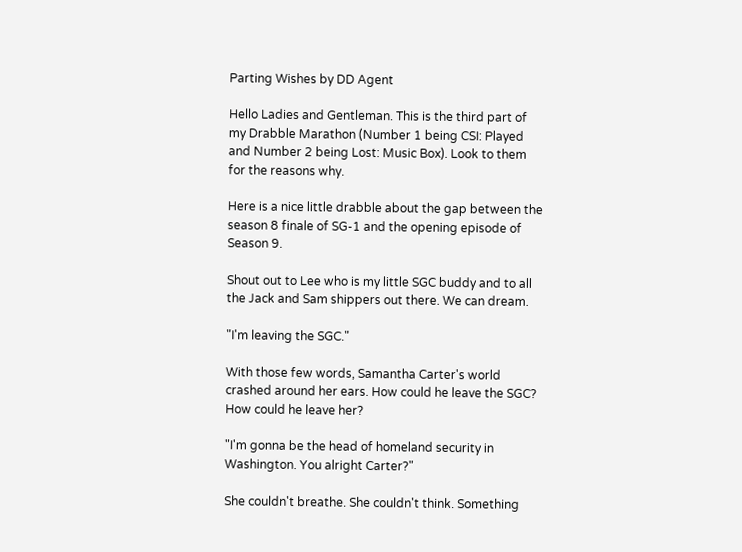Parting Wishes by DD Agent

Hello Ladies and Gentleman. This is the third part of my Drabble Marathon (Number 1 being CSI: Played and Number 2 being Lost: Music Box). Look to them for the reasons why.

Here is a nice little drabble about the gap between the season 8 finale of SG-1 and the opening episode of Season 9.

Shout out to Lee who is my little SGC buddy and to all the Jack and Sam shippers out there. We can dream.

"I'm leaving the SGC."

With those few words, Samantha Carter's world crashed around her ears. How could he leave the SGC? How could he leave her?

"I'm gonna be the head of homeland security in Washington. You alright Carter?"

She couldn't breathe. She couldn't think. Something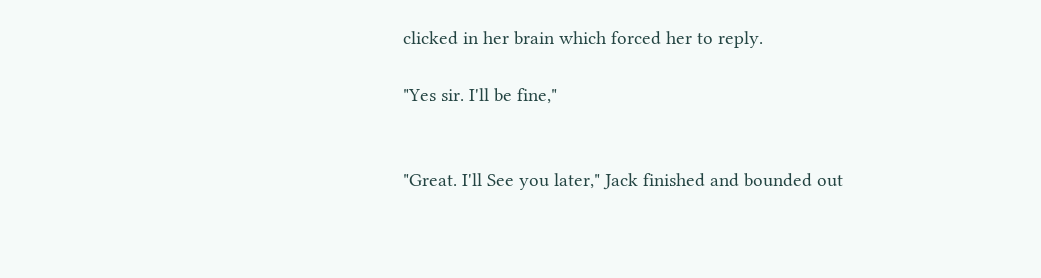clicked in her brain which forced her to reply.

"Yes sir. I'll be fine,"


"Great. I'll See you later," Jack finished and bounded out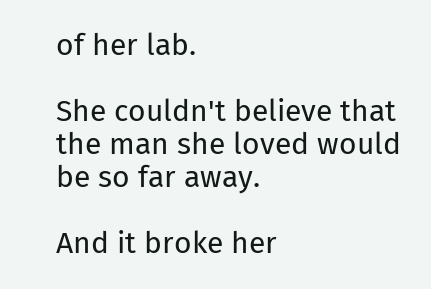of her lab.

She couldn't believe that the man she loved would be so far away.

And it broke her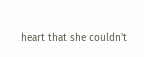heart that she couldn't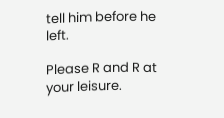tell him before he left.

Please R and R at your leisure.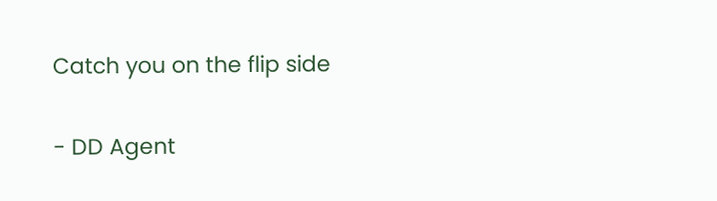Catch you on the flip side

- DD Agent